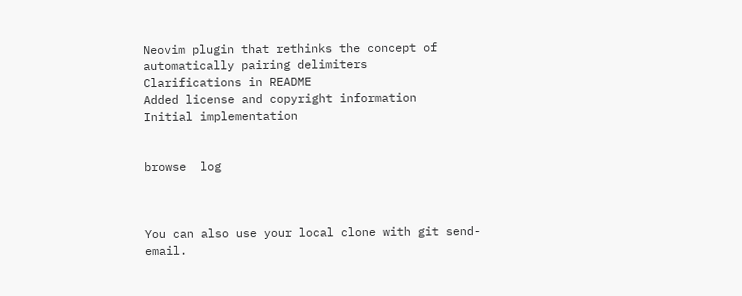Neovim plugin that rethinks the concept of automatically pairing delimiters
Clarifications in README
Added license and copyright information
Initial implementation


browse  log



You can also use your local clone with git send-email.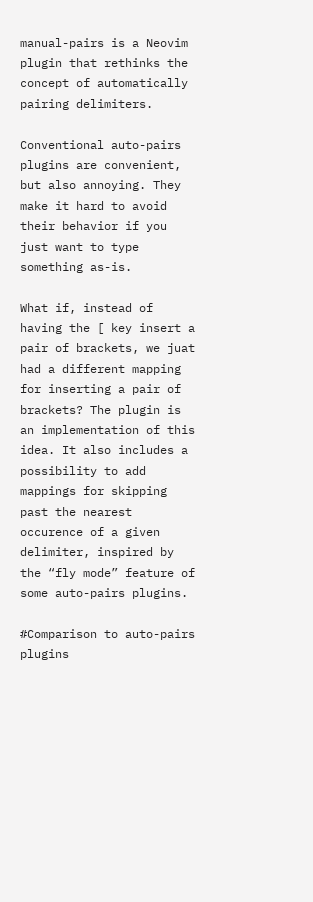manual-pairs is a Neovim plugin that rethinks the concept of automatically pairing delimiters.

Conventional auto-pairs plugins are convenient, but also annoying. They make it hard to avoid their behavior if you just want to type something as-is.

What if, instead of having the [ key insert a pair of brackets, we juat had a different mapping for inserting a pair of brackets? The plugin is an implementation of this idea. It also includes a possibility to add mappings for skipping past the nearest occurence of a given delimiter, inspired by the “fly mode” feature of some auto-pairs plugins.

#Comparison to auto-pairs plugins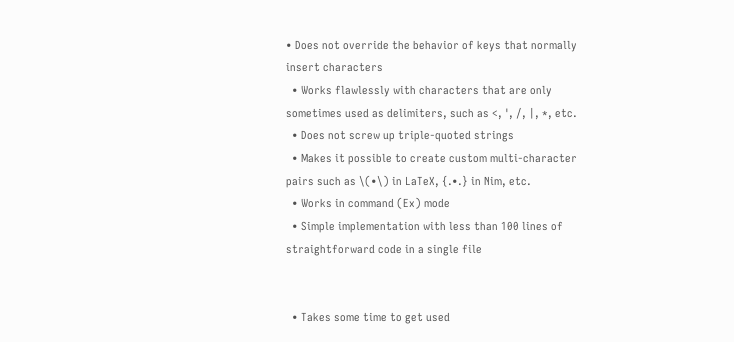• Does not override the behavior of keys that normally insert characters
  • Works flawlessly with characters that are only sometimes used as delimiters, such as <, ', /, |, *, etc.
  • Does not screw up triple-quoted strings
  • Makes it possible to create custom multi-character pairs such as \(•\) in LaTeX, {.•.} in Nim, etc.
  • Works in command (Ex) mode
  • Simple implementation with less than 100 lines of straightforward code in a single file


  • Takes some time to get used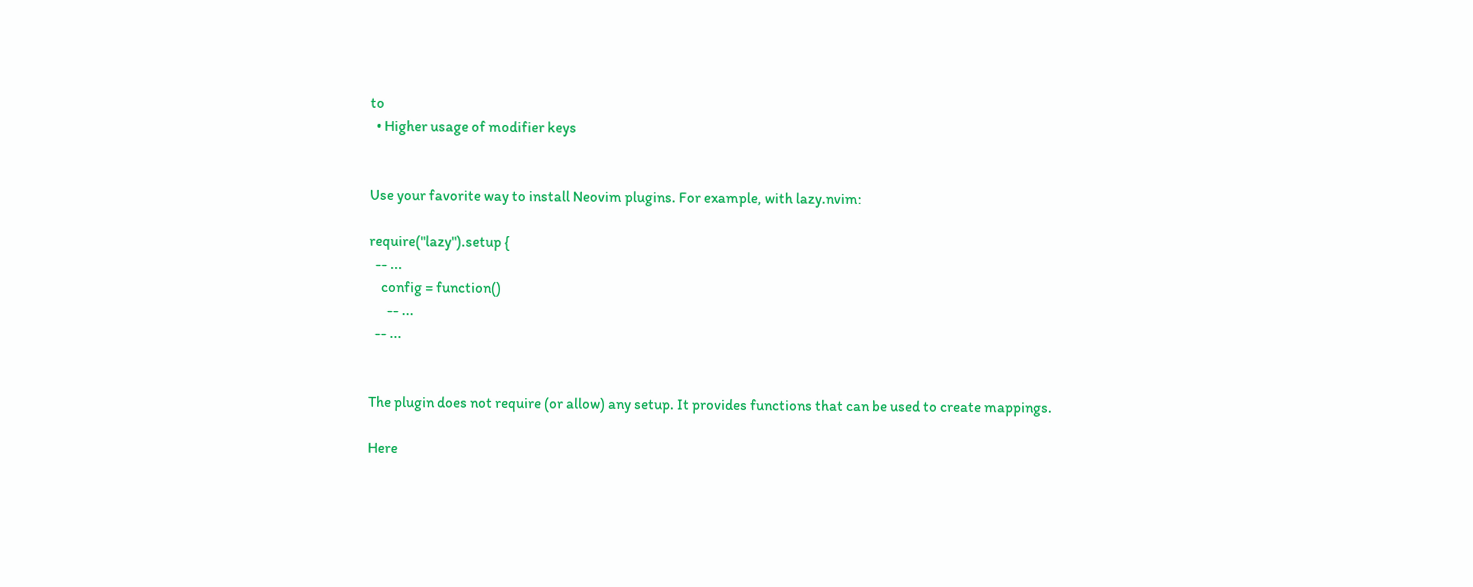to
  • Higher usage of modifier keys


Use your favorite way to install Neovim plugins. For example, with lazy.nvim:

require("lazy").setup {
  -- ...
    config = function()
      -- ...
  -- ...


The plugin does not require (or allow) any setup. It provides functions that can be used to create mappings.

Here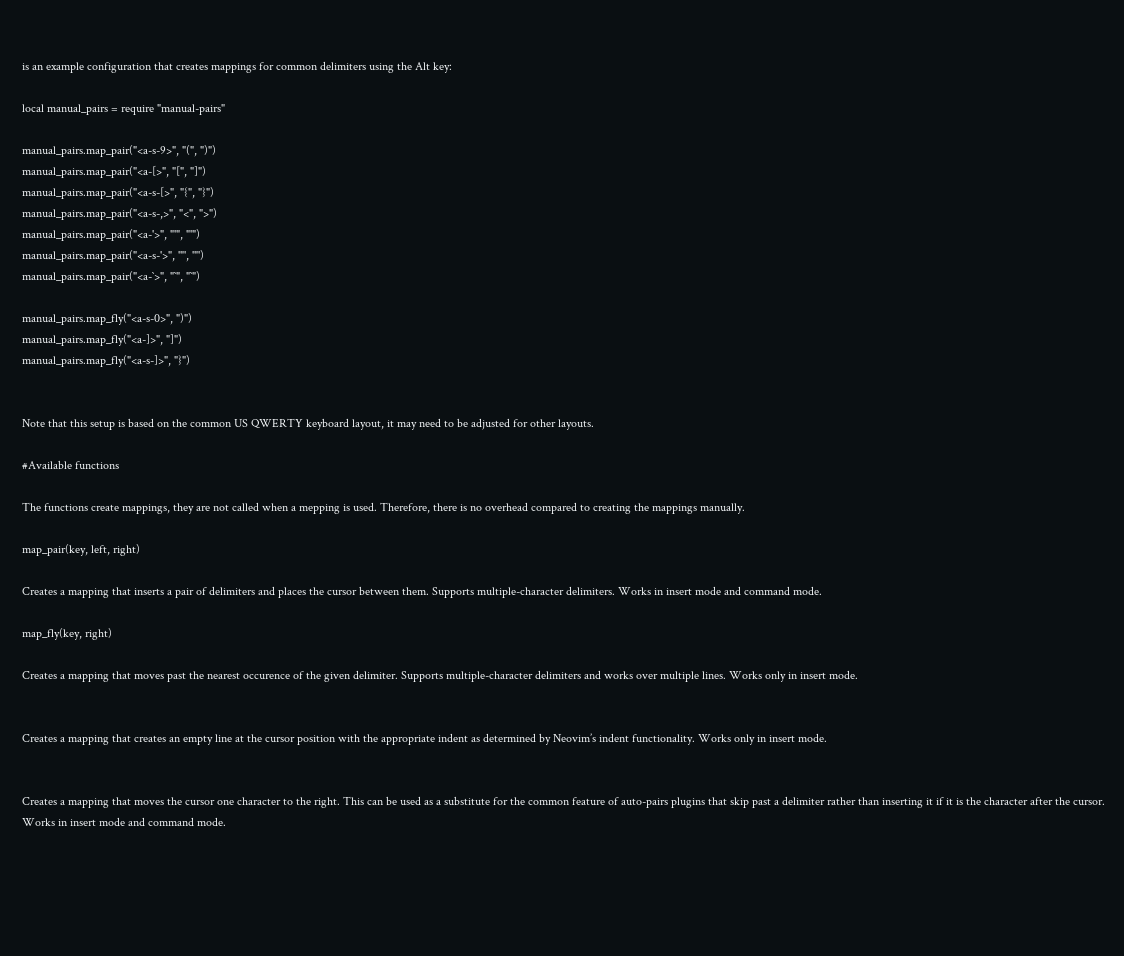is an example configuration that creates mappings for common delimiters using the Alt key:

local manual_pairs = require "manual-pairs"

manual_pairs.map_pair("<a-s-9>", "(", ")")
manual_pairs.map_pair("<a-[>", "[", "]")
manual_pairs.map_pair("<a-s-[>", "{", "}")
manual_pairs.map_pair("<a-s-,>", "<", ">")
manual_pairs.map_pair("<a-'>", "'", "'")
manual_pairs.map_pair("<a-s-'>", '"', '"')
manual_pairs.map_pair("<a-`>", "`", "`")

manual_pairs.map_fly("<a-s-0>", ")")
manual_pairs.map_fly("<a-]>", "]")
manual_pairs.map_fly("<a-s-]>", "}")


Note that this setup is based on the common US QWERTY keyboard layout, it may need to be adjusted for other layouts.

#Available functions

The functions create mappings, they are not called when a mepping is used. Therefore, there is no overhead compared to creating the mappings manually.

map_pair(key, left, right)

Creates a mapping that inserts a pair of delimiters and places the cursor between them. Supports multiple-character delimiters. Works in insert mode and command mode.

map_fly(key, right)

Creates a mapping that moves past the nearest occurence of the given delimiter. Supports multiple-character delimiters and works over multiple lines. Works only in insert mode.


Creates a mapping that creates an empty line at the cursor position with the appropriate indent as determined by Neovim’s indent functionality. Works only in insert mode.


Creates a mapping that moves the cursor one character to the right. This can be used as a substitute for the common feature of auto-pairs plugins that skip past a delimiter rather than inserting it if it is the character after the cursor. Works in insert mode and command mode.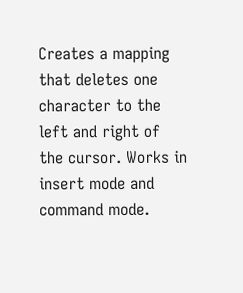Creates a mapping that deletes one character to the left and right of the cursor. Works in insert mode and command mode.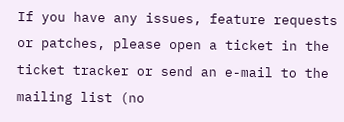If you have any issues, feature requests or patches, please open a ticket in the ticket tracker or send an e-mail to the mailing list (no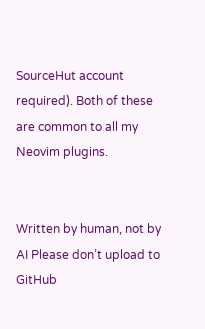SourceHut account required). Both of these are common to all my Neovim plugins.


Written by human, not by AI Please don’t upload to GitHub